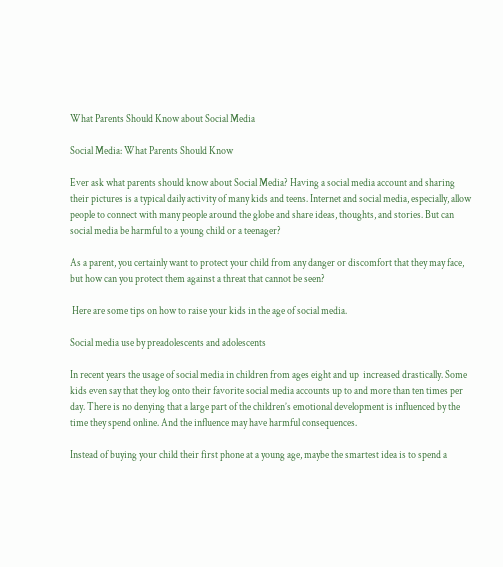What Parents Should Know about Social Media

Social Media: What Parents Should Know

Ever ask what parents should know about Social Media? Having a social media account and sharing their pictures is a typical daily activity of many kids and teens. Internet and social media, especially, allow people to connect with many people around the globe and share ideas, thoughts, and stories. But can social media be harmful to a young child or a teenager?

As a parent, you certainly want to protect your child from any danger or discomfort that they may face, but how can you protect them against a threat that cannot be seen?

 Here are some tips on how to raise your kids in the age of social media.

Social media use by preadolescents and adolescents

In recent years the usage of social media in children from ages eight and up  increased drastically. Some kids even say that they log onto their favorite social media accounts up to and more than ten times per day. There is no denying that a large part of the children’s emotional development is influenced by the time they spend online. And the influence may have harmful consequences.

Instead of buying your child their first phone at a young age, maybe the smartest idea is to spend a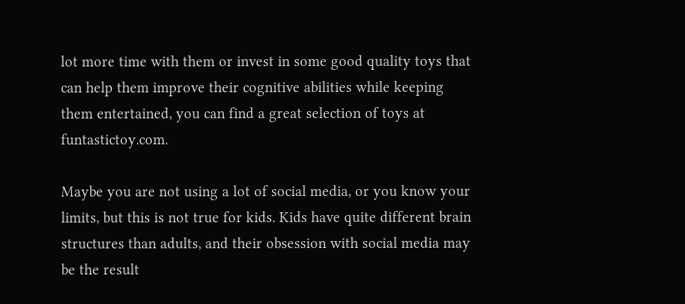lot more time with them or invest in some good quality toys that can help them improve their cognitive abilities while keeping them entertained, you can find a great selection of toys at funtastictoy.com.

Maybe you are not using a lot of social media, or you know your limits, but this is not true for kids. Kids have quite different brain structures than adults, and their obsession with social media may be the result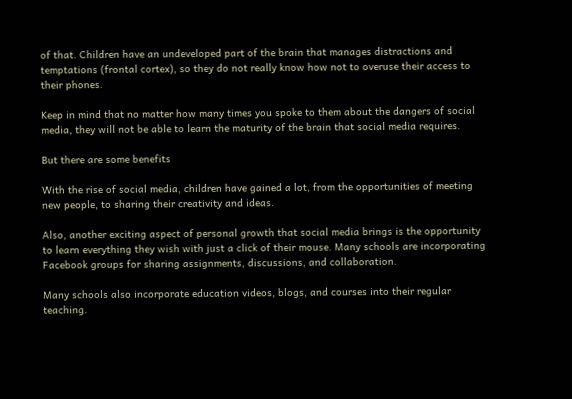of that. Children have an undeveloped part of the brain that manages distractions and temptations (frontal cortex), so they do not really know how not to overuse their access to their phones.

Keep in mind that no matter how many times you spoke to them about the dangers of social media, they will not be able to learn the maturity of the brain that social media requires.

But there are some benefits

With the rise of social media, children have gained a lot, from the opportunities of meeting new people, to sharing their creativity and ideas.

Also, another exciting aspect of personal growth that social media brings is the opportunity to learn everything they wish with just a click of their mouse. Many schools are incorporating Facebook groups for sharing assignments, discussions, and collaboration.

Many schools also incorporate education videos, blogs, and courses into their regular teaching.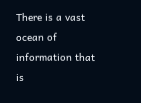There is a vast ocean of information that is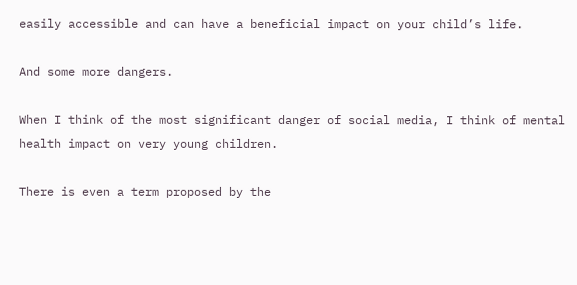easily accessible and can have a beneficial impact on your child’s life.

And some more dangers.

When I think of the most significant danger of social media, I think of mental health impact on very young children.

There is even a term proposed by the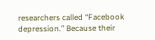researchers called “Facebook depression.” Because their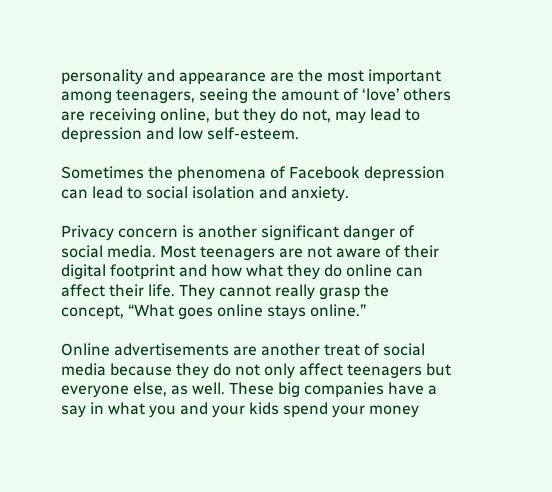personality and appearance are the most important among teenagers, seeing the amount of ‘love’ others are receiving online, but they do not, may lead to depression and low self-esteem.

Sometimes the phenomena of Facebook depression can lead to social isolation and anxiety.

Privacy concern is another significant danger of social media. Most teenagers are not aware of their digital footprint and how what they do online can affect their life. They cannot really grasp the concept, “What goes online stays online.”

Online advertisements are another treat of social media because they do not only affect teenagers but everyone else, as well. These big companies have a say in what you and your kids spend your money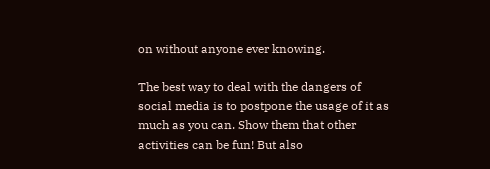on without anyone ever knowing.

The best way to deal with the dangers of social media is to postpone the usage of it as much as you can. Show them that other activities can be fun! But also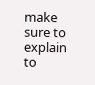make sure to explain to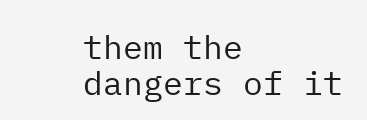them the dangers of it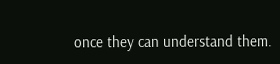once they can understand them.